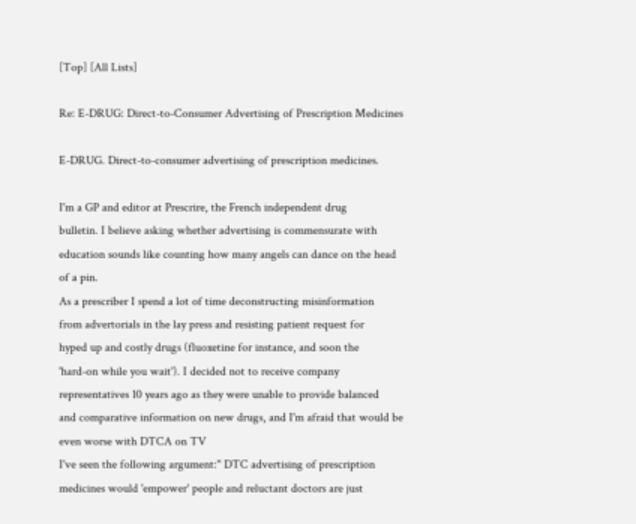[Top] [All Lists]

Re: E-DRUG: Direct-to-Consumer Advertising of Prescription Medicines

E-DRUG. Direct-to-consumer advertising of prescription medicines.

I'm a GP and editor at Prescrire, the French independent drug
bulletin. I believe asking whether advertising is commensurate with
education sounds like counting how many angels can dance on the head
of a pin.
As a prescriber I spend a lot of time deconstructing misinformation
from advertorials in the lay press and resisting patient request for
hyped up and costly drugs (fluoxetine for instance, and soon the
'hard-on while you wait'). I decided not to receive company
representatives 10 years ago as they were unable to provide balanced
and comparative information on new drugs, and I'm afraid that would be
even worse with DTCA on TV
I've seen the following argument:" DTC advertising of prescription
medicines would 'empower' people and reluctant doctors are just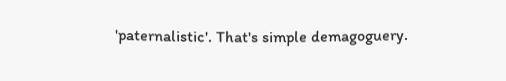'paternalistic'. That's simple demagoguery.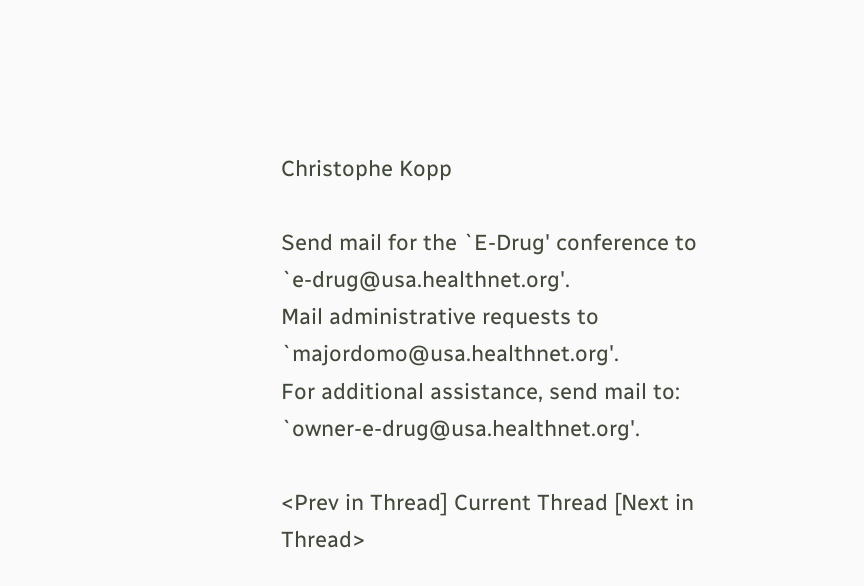Christophe Kopp

Send mail for the `E-Drug' conference to `e-drug@usa.healthnet.org'.
Mail administrative requests to `majordomo@usa.healthnet.org'.
For additional assistance, send mail to:  `owner-e-drug@usa.healthnet.org'.

<Prev in Thread] Current Thread [Next in Thread>